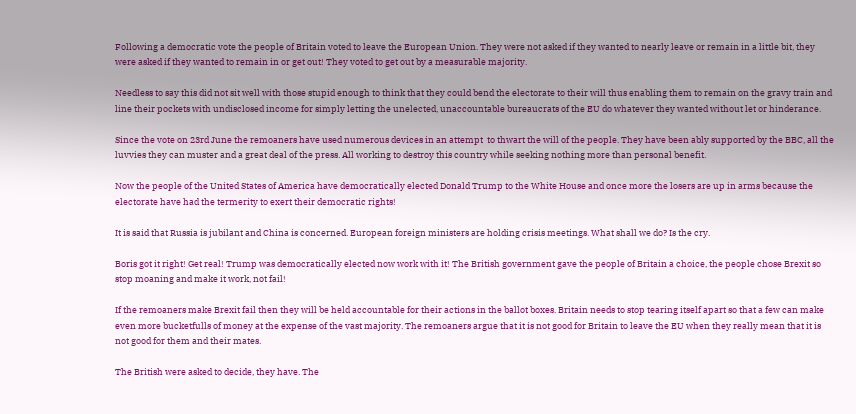Following a democratic vote the people of Britain voted to leave the European Union. They were not asked if they wanted to nearly leave or remain in a little bit, they were asked if they wanted to remain in or get out! They voted to get out by a measurable majority.

Needless to say this did not sit well with those stupid enough to think that they could bend the electorate to their will thus enabling them to remain on the gravy train and line their pockets with undisclosed income for simply letting the unelected, unaccountable bureaucrats of the EU do whatever they wanted without let or hinderance.

Since the vote on 23rd June the remoaners have used numerous devices in an attempt  to thwart the will of the people. They have been ably supported by the BBC, all the luvvies they can muster and a great deal of the press. All working to destroy this country while seeking nothing more than personal benefit.

Now the people of the United States of America have democratically elected Donald Trump to the White House and once more the losers are up in arms because the electorate have had the termerity to exert their democratic rights!

It is said that Russia is jubilant and China is concerned. European foreign ministers are holding crisis meetings. What shall we do? Is the cry.

Boris got it right! Get real! Trump was democratically elected now work with it! The British government gave the people of Britain a choice, the people chose Brexit so stop moaning and make it work, not fail!

If the remoaners make Brexit fail then they will be held accountable for their actions in the ballot boxes. Britain needs to stop tearing itself apart so that a few can make even more bucketfulls of money at the expense of the vast majority. The remoaners argue that it is not good for Britain to leave the EU when they really mean that it is not good for them and their mates.

The British were asked to decide, they have. The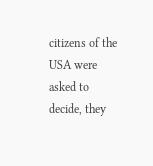citizens of the USA were asked to decide, they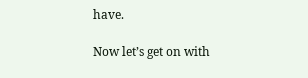have.

Now let’s get on with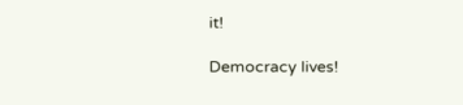it!

Democracy lives!